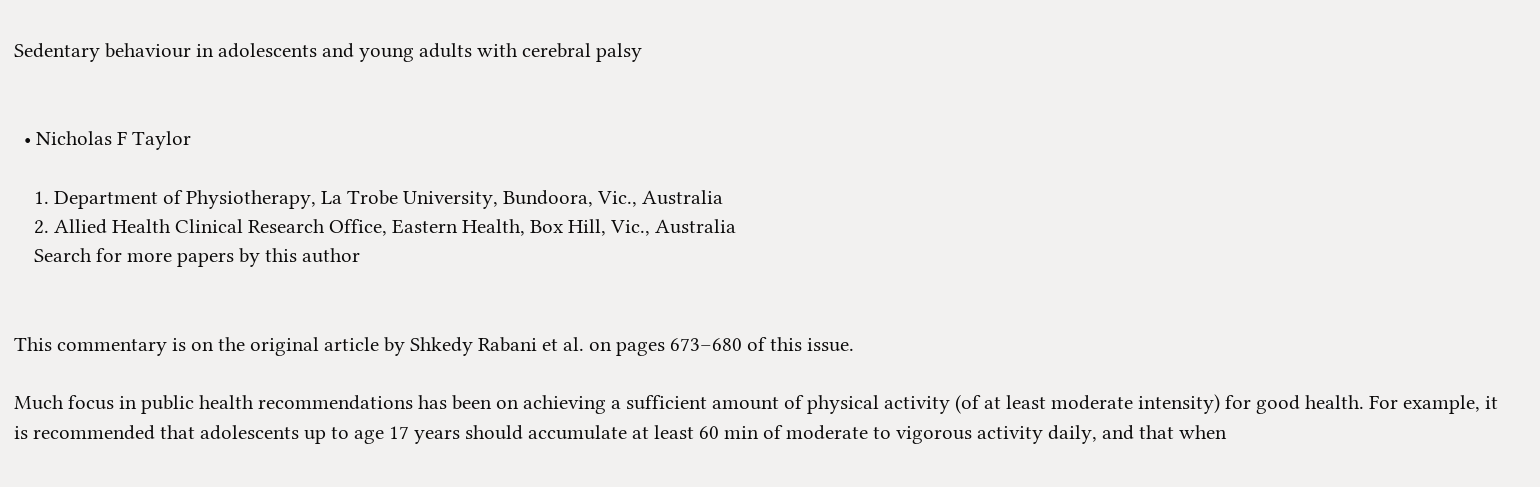Sedentary behaviour in adolescents and young adults with cerebral palsy


  • Nicholas F Taylor

    1. Department of Physiotherapy, La Trobe University, Bundoora, Vic., Australia
    2. Allied Health Clinical Research Office, Eastern Health, Box Hill, Vic., Australia
    Search for more papers by this author


This commentary is on the original article by Shkedy Rabani et al. on pages 673–680 of this issue.

Much focus in public health recommendations has been on achieving a sufficient amount of physical activity (of at least moderate intensity) for good health. For example, it is recommended that adolescents up to age 17 years should accumulate at least 60 min of moderate to vigorous activity daily, and that when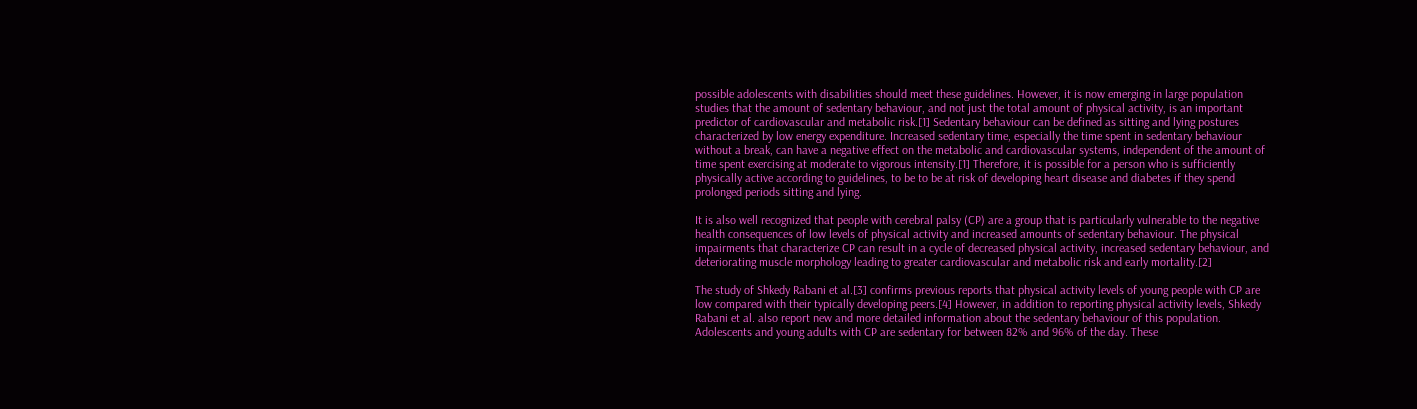possible adolescents with disabilities should meet these guidelines. However, it is now emerging in large population studies that the amount of sedentary behaviour, and not just the total amount of physical activity, is an important predictor of cardiovascular and metabolic risk.[1] Sedentary behaviour can be defined as sitting and lying postures characterized by low energy expenditure. Increased sedentary time, especially the time spent in sedentary behaviour without a break, can have a negative effect on the metabolic and cardiovascular systems, independent of the amount of time spent exercising at moderate to vigorous intensity.[1] Therefore, it is possible for a person who is sufficiently physically active according to guidelines, to be to be at risk of developing heart disease and diabetes if they spend prolonged periods sitting and lying.

It is also well recognized that people with cerebral palsy (CP) are a group that is particularly vulnerable to the negative health consequences of low levels of physical activity and increased amounts of sedentary behaviour. The physical impairments that characterize CP can result in a cycle of decreased physical activity, increased sedentary behaviour, and deteriorating muscle morphology leading to greater cardiovascular and metabolic risk and early mortality.[2]

The study of Shkedy Rabani et al.[3] confirms previous reports that physical activity levels of young people with CP are low compared with their typically developing peers.[4] However, in addition to reporting physical activity levels, Shkedy Rabani et al. also report new and more detailed information about the sedentary behaviour of this population. Adolescents and young adults with CP are sedentary for between 82% and 96% of the day. These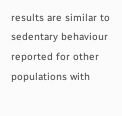results are similar to sedentary behaviour reported for other populations with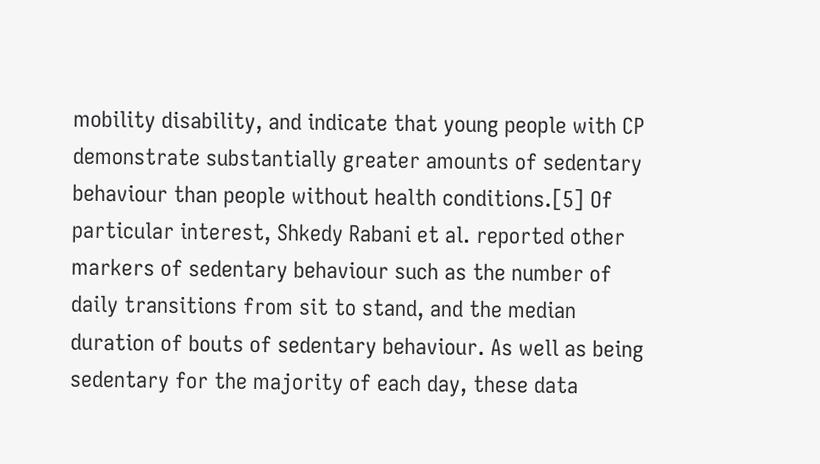mobility disability, and indicate that young people with CP demonstrate substantially greater amounts of sedentary behaviour than people without health conditions.[5] Of particular interest, Shkedy Rabani et al. reported other markers of sedentary behaviour such as the number of daily transitions from sit to stand, and the median duration of bouts of sedentary behaviour. As well as being sedentary for the majority of each day, these data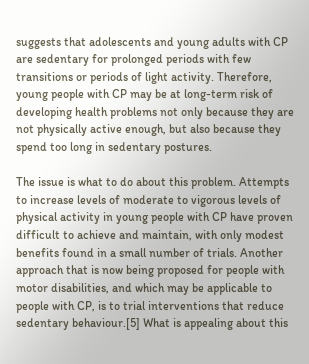suggests that adolescents and young adults with CP are sedentary for prolonged periods with few transitions or periods of light activity. Therefore, young people with CP may be at long-term risk of developing health problems not only because they are not physically active enough, but also because they spend too long in sedentary postures.

The issue is what to do about this problem. Attempts to increase levels of moderate to vigorous levels of physical activity in young people with CP have proven difficult to achieve and maintain, with only modest benefits found in a small number of trials. Another approach that is now being proposed for people with motor disabilities, and which may be applicable to people with CP, is to trial interventions that reduce sedentary behaviour.[5] What is appealing about this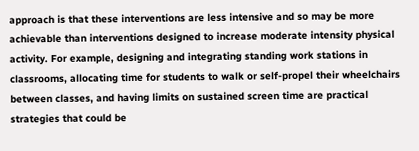approach is that these interventions are less intensive and so may be more achievable than interventions designed to increase moderate intensity physical activity. For example, designing and integrating standing work stations in classrooms, allocating time for students to walk or self-propel their wheelchairs between classes, and having limits on sustained screen time are practical strategies that could be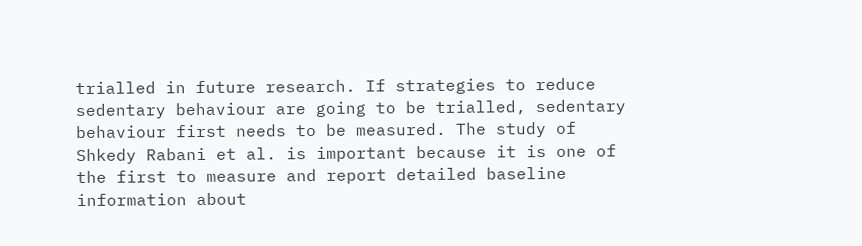trialled in future research. If strategies to reduce sedentary behaviour are going to be trialled, sedentary behaviour first needs to be measured. The study of Shkedy Rabani et al. is important because it is one of the first to measure and report detailed baseline information about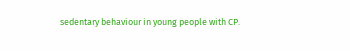sedentary behaviour in young people with CP.